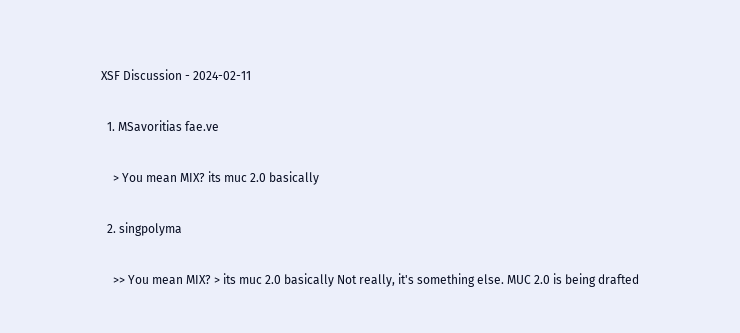XSF Discussion - 2024-02-11

  1. MSavoritias fae.ve

    > You mean MIX? its muc 2.0 basically

  2. singpolyma

    >> You mean MIX? > its muc 2.0 basically Not really, it's something else. MUC 2.0 is being drafted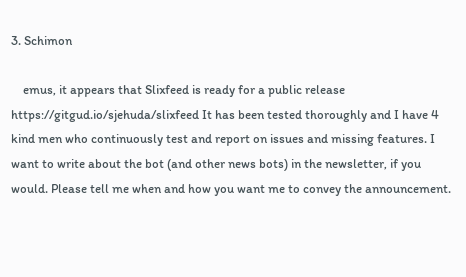3. Schimon

    emus, it appears that Slixfeed is ready for a public release https://gitgud.io/sjehuda/slixfeed It has been tested thoroughly and I have 4 kind men who continuously test and report on issues and missing features. I want to write about the bot (and other news bots) in the newsletter, if you would. Please tell me when and how you want me to convey the announcement.